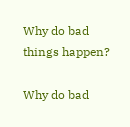Why do bad things happen?

Why do bad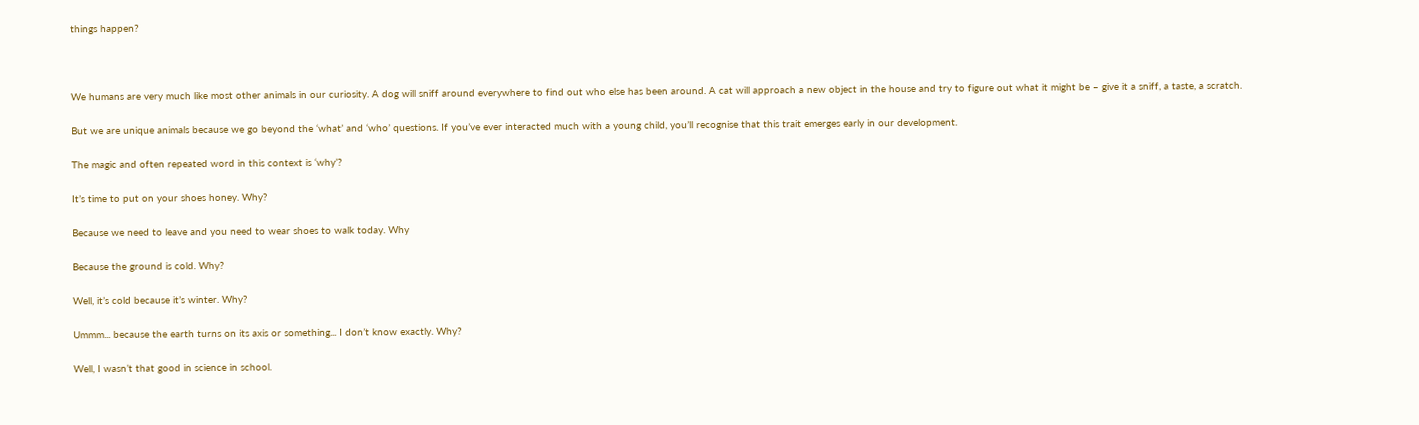things happen?



We humans are very much like most other animals in our curiosity. A dog will sniff around everywhere to find out who else has been around. A cat will approach a new object in the house and try to figure out what it might be – give it a sniff, a taste, a scratch.

But we are unique animals because we go beyond the ‘what’ and ‘who’ questions. If you’ve ever interacted much with a young child, you’ll recognise that this trait emerges early in our development.

The magic and often repeated word in this context is ‘why’?

It’s time to put on your shoes honey. Why?

Because we need to leave and you need to wear shoes to walk today. Why

Because the ground is cold. Why?

Well, it’s cold because it’s winter. Why?

Ummm... because the earth turns on its axis or something... I don’t know exactly. Why?

Well, I wasn’t that good in science in school.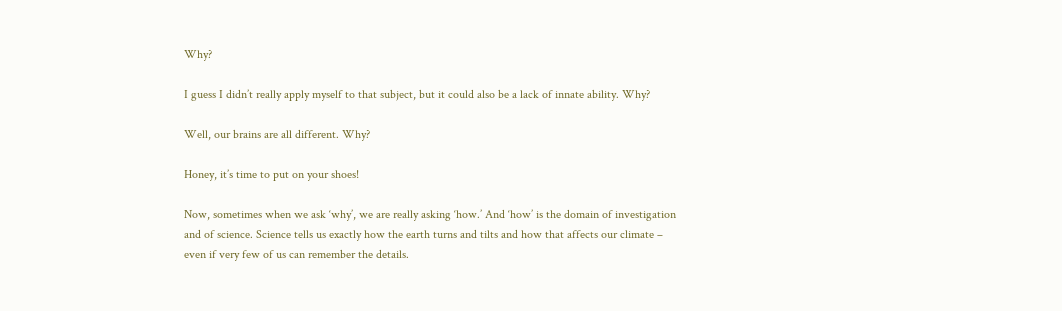Why?

I guess I didn’t really apply myself to that subject, but it could also be a lack of innate ability. Why?

Well, our brains are all different. Why?

Honey, it’s time to put on your shoes!

Now, sometimes when we ask ‘why’, we are really asking ‘how.’ And ‘how’ is the domain of investigation and of science. Science tells us exactly how the earth turns and tilts and how that affects our climate – even if very few of us can remember the details.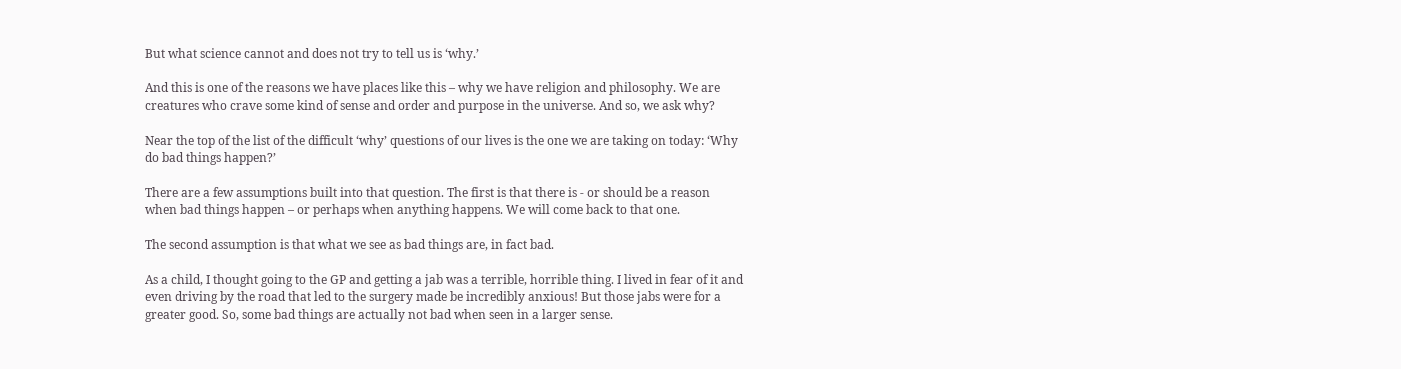But what science cannot and does not try to tell us is ‘why.’

And this is one of the reasons we have places like this – why we have religion and philosophy. We are creatures who crave some kind of sense and order and purpose in the universe. And so, we ask why?

Near the top of the list of the difficult ‘why’ questions of our lives is the one we are taking on today: ‘Why do bad things happen?’

There are a few assumptions built into that question. The first is that there is - or should be a reason when bad things happen – or perhaps when anything happens. We will come back to that one.

The second assumption is that what we see as bad things are, in fact bad.

As a child, I thought going to the GP and getting a jab was a terrible, horrible thing. I lived in fear of it and even driving by the road that led to the surgery made be incredibly anxious! But those jabs were for a greater good. So, some bad things are actually not bad when seen in a larger sense.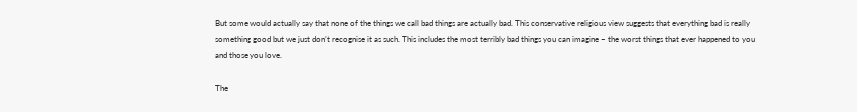But some would actually say that none of the things we call bad things are actually bad. This conservative religious view suggests that everything bad is really something good but we just don’t recognise it as such. This includes the most terribly bad things you can imagine – the worst things that ever happened to you and those you love.

The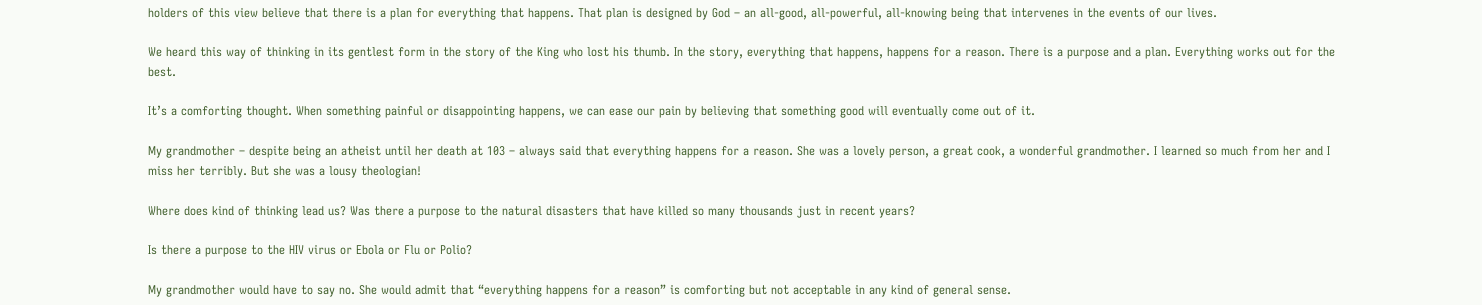holders of this view believe that there is a plan for everything that happens. That plan is designed by God – an all-good, all-powerful, all-knowing being that intervenes in the events of our lives.

We heard this way of thinking in its gentlest form in the story of the King who lost his thumb. In the story, everything that happens, happens for a reason. There is a purpose and a plan. Everything works out for the best.

It’s a comforting thought. When something painful or disappointing happens, we can ease our pain by believing that something good will eventually come out of it.

My grandmother – despite being an atheist until her death at 103 – always said that everything happens for a reason. She was a lovely person, a great cook, a wonderful grandmother. I learned so much from her and I miss her terribly. But she was a lousy theologian!

Where does kind of thinking lead us? Was there a purpose to the natural disasters that have killed so many thousands just in recent years?

Is there a purpose to the HIV virus or Ebola or Flu or Polio?

My grandmother would have to say no. She would admit that “everything happens for a reason” is comforting but not acceptable in any kind of general sense.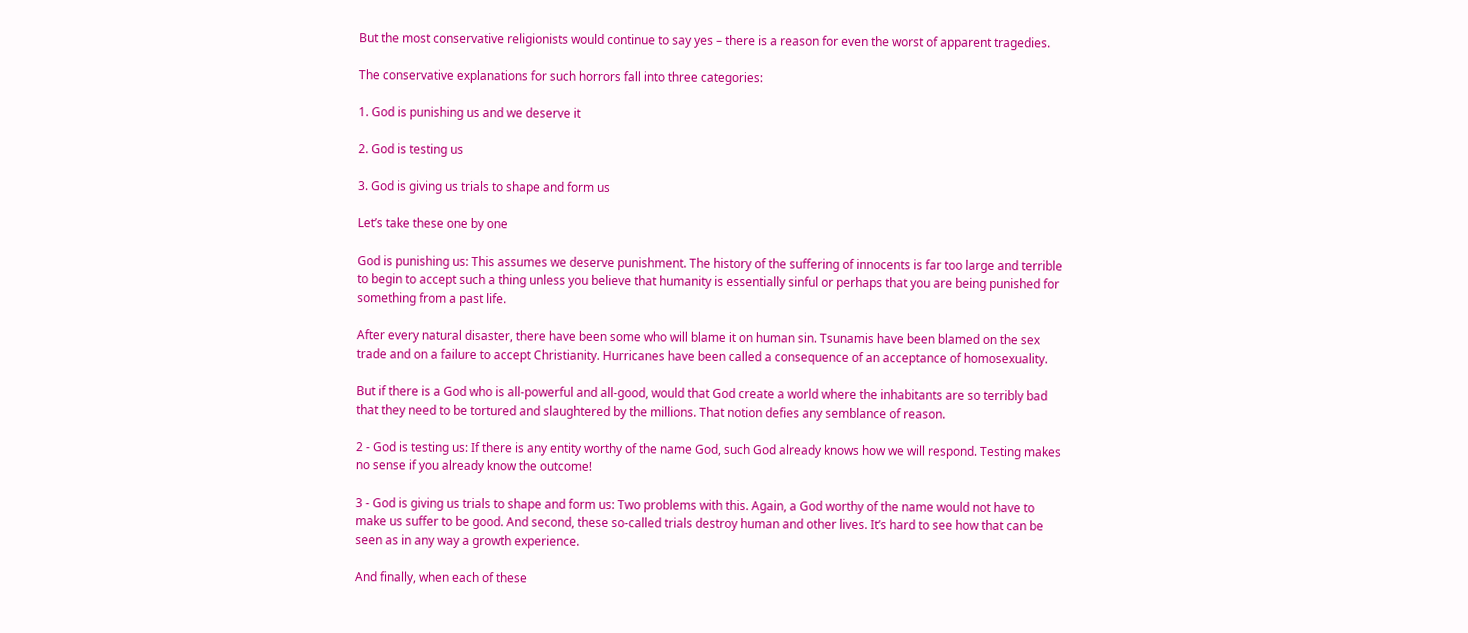But the most conservative religionists would continue to say yes – there is a reason for even the worst of apparent tragedies.

The conservative explanations for such horrors fall into three categories:

1. God is punishing us and we deserve it

2. God is testing us

3. God is giving us trials to shape and form us

Let’s take these one by one

God is punishing us: This assumes we deserve punishment. The history of the suffering of innocents is far too large and terrible to begin to accept such a thing unless you believe that humanity is essentially sinful or perhaps that you are being punished for something from a past life.

After every natural disaster, there have been some who will blame it on human sin. Tsunamis have been blamed on the sex trade and on a failure to accept Christianity. Hurricanes have been called a consequence of an acceptance of homosexuality.

But if there is a God who is all-powerful and all-good, would that God create a world where the inhabitants are so terribly bad that they need to be tortured and slaughtered by the millions. That notion defies any semblance of reason.

2 - God is testing us: If there is any entity worthy of the name God, such God already knows how we will respond. Testing makes no sense if you already know the outcome!

3 - God is giving us trials to shape and form us: Two problems with this. Again, a God worthy of the name would not have to make us suffer to be good. And second, these so-called trials destroy human and other lives. It’s hard to see how that can be seen as in any way a growth experience.

And finally, when each of these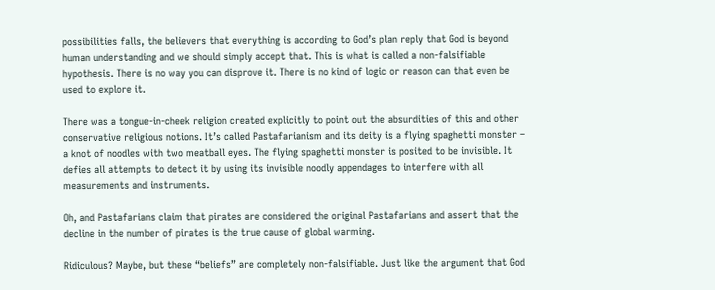possibilities falls, the believers that everything is according to God’s plan reply that God is beyond human understanding and we should simply accept that. This is what is called a non-falsifiable hypothesis. There is no way you can disprove it. There is no kind of logic or reason can that even be used to explore it.

There was a tongue-in-cheek religion created explicitly to point out the absurdities of this and other conservative religious notions. It’s called Pastafarianism and its deity is a flying spaghetti monster – a knot of noodles with two meatball eyes. The flying spaghetti monster is posited to be invisible. It defies all attempts to detect it by using its invisible noodly appendages to interfere with all measurements and instruments.

Oh, and Pastafarians claim that pirates are considered the original Pastafarians and assert that the decline in the number of pirates is the true cause of global warming.

Ridiculous? Maybe, but these “beliefs” are completely non-falsifiable. Just like the argument that God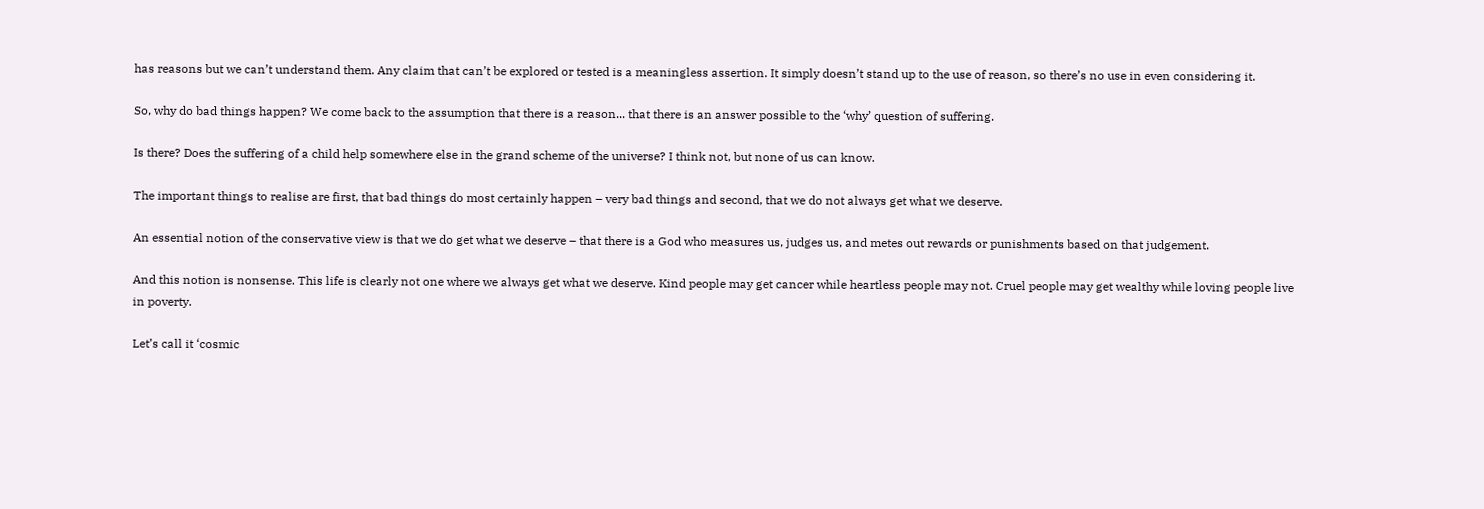has reasons but we can’t understand them. Any claim that can’t be explored or tested is a meaningless assertion. It simply doesn’t stand up to the use of reason, so there’s no use in even considering it.

So, why do bad things happen? We come back to the assumption that there is a reason... that there is an answer possible to the ‘why’ question of suffering.

Is there? Does the suffering of a child help somewhere else in the grand scheme of the universe? I think not, but none of us can know.

The important things to realise are first, that bad things do most certainly happen – very bad things and second, that we do not always get what we deserve.

An essential notion of the conservative view is that we do get what we deserve – that there is a God who measures us, judges us, and metes out rewards or punishments based on that judgement.

And this notion is nonsense. This life is clearly not one where we always get what we deserve. Kind people may get cancer while heartless people may not. Cruel people may get wealthy while loving people live in poverty.

Let’s call it ‘cosmic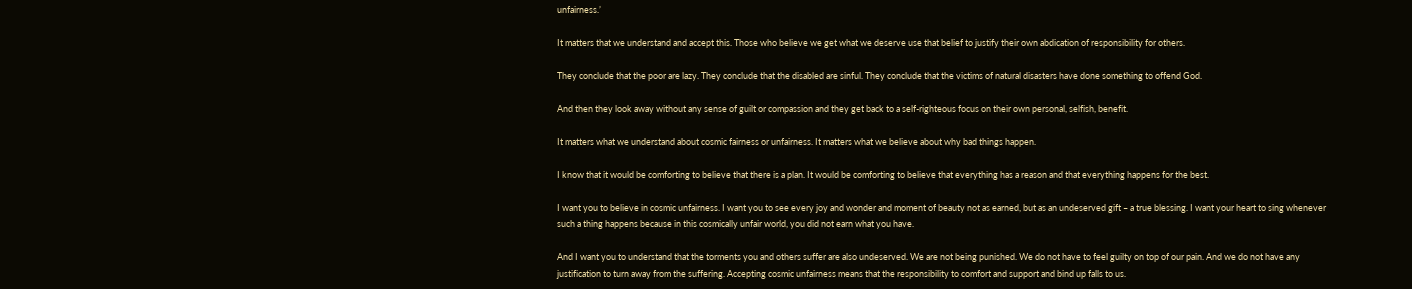unfairness.’

It matters that we understand and accept this. Those who believe we get what we deserve use that belief to justify their own abdication of responsibility for others.

They conclude that the poor are lazy. They conclude that the disabled are sinful. They conclude that the victims of natural disasters have done something to offend God.

And then they look away without any sense of guilt or compassion and they get back to a self-righteous focus on their own personal, selfish, benefit.

It matters what we understand about cosmic fairness or unfairness. It matters what we believe about why bad things happen.

I know that it would be comforting to believe that there is a plan. It would be comforting to believe that everything has a reason and that everything happens for the best.

I want you to believe in cosmic unfairness. I want you to see every joy and wonder and moment of beauty not as earned, but as an undeserved gift – a true blessing. I want your heart to sing whenever such a thing happens because in this cosmically unfair world, you did not earn what you have.

And I want you to understand that the torments you and others suffer are also undeserved. We are not being punished. We do not have to feel guilty on top of our pain. And we do not have any justification to turn away from the suffering. Accepting cosmic unfairness means that the responsibility to comfort and support and bind up falls to us.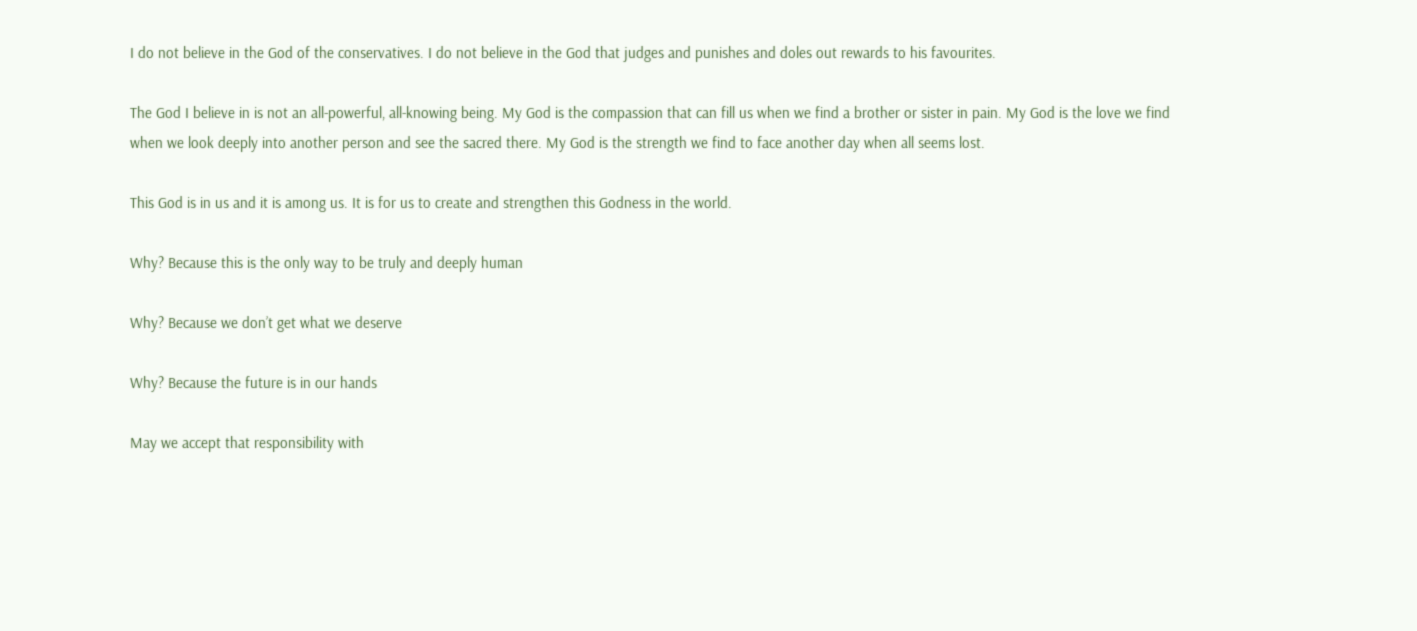I do not believe in the God of the conservatives. I do not believe in the God that judges and punishes and doles out rewards to his favourites.

The God I believe in is not an all-powerful, all-knowing being. My God is the compassion that can fill us when we find a brother or sister in pain. My God is the love we find when we look deeply into another person and see the sacred there. My God is the strength we find to face another day when all seems lost.

This God is in us and it is among us. It is for us to create and strengthen this Godness in the world.

Why? Because this is the only way to be truly and deeply human

Why? Because we don’t get what we deserve

Why? Because the future is in our hands

May we accept that responsibility with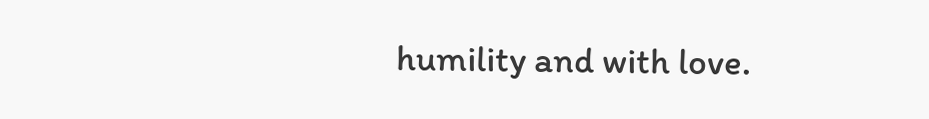humility and with love.